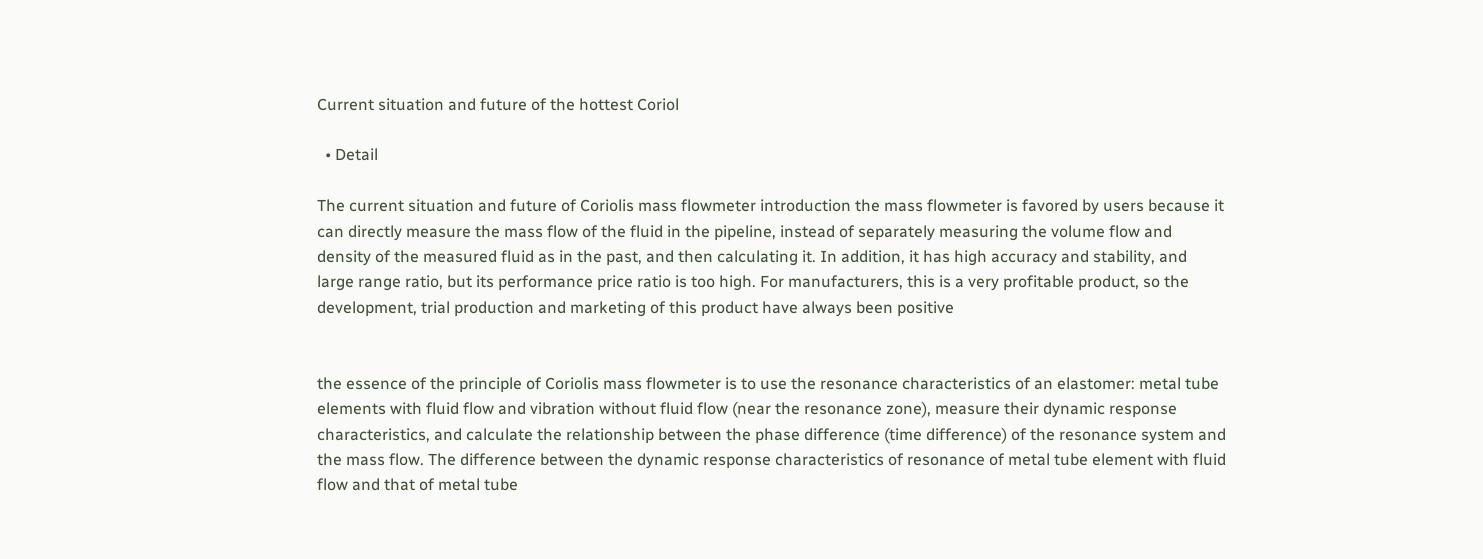Current situation and future of the hottest Coriol

  • Detail

The current situation and future of Coriolis mass flowmeter introduction the mass flowmeter is favored by users because it can directly measure the mass flow of the fluid in the pipeline, instead of separately measuring the volume flow and density of the measured fluid as in the past, and then calculating it. In addition, it has high accuracy and stability, and large range ratio, but its performance price ratio is too high. For manufacturers, this is a very profitable product, so the development, trial production and marketing of this product have always been positive


the essence of the principle of Coriolis mass flowmeter is to use the resonance characteristics of an elastomer: metal tube elements with fluid flow and vibration without fluid flow (near the resonance zone), measure their dynamic response characteristics, and calculate the relationship between the phase difference (time difference) of the resonance system and the mass flow. The difference between the dynamic response characteristics of resonance of metal tube element with fluid flow and that of metal tube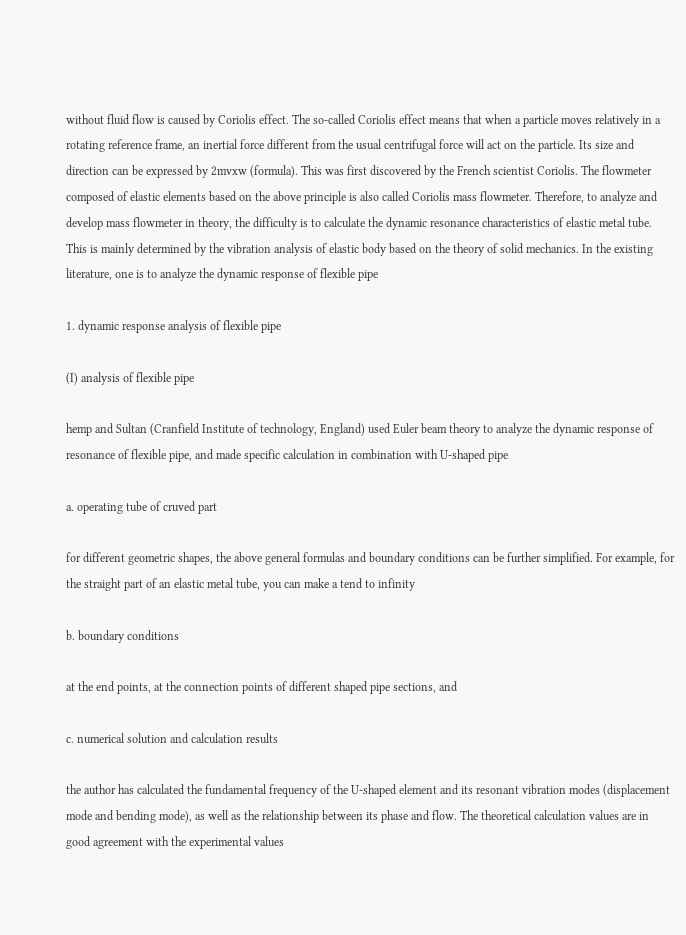without fluid flow is caused by Coriolis effect. The so-called Coriolis effect means that when a particle moves relatively in a rotating reference frame, an inertial force different from the usual centrifugal force will act on the particle. Its size and direction can be expressed by 2mvxw (formula). This was first discovered by the French scientist Coriolis. The flowmeter composed of elastic elements based on the above principle is also called Coriolis mass flowmeter. Therefore, to analyze and develop mass flowmeter in theory, the difficulty is to calculate the dynamic resonance characteristics of elastic metal tube. This is mainly determined by the vibration analysis of elastic body based on the theory of solid mechanics. In the existing literature, one is to analyze the dynamic response of flexible pipe

1. dynamic response analysis of flexible pipe

(I) analysis of flexible pipe

hemp and Sultan (Cranfield Institute of technology, England) used Euler beam theory to analyze the dynamic response of resonance of flexible pipe, and made specific calculation in combination with U-shaped pipe

a. operating tube of cruved part

for different geometric shapes, the above general formulas and boundary conditions can be further simplified. For example, for the straight part of an elastic metal tube, you can make a tend to infinity

b. boundary conditions

at the end points, at the connection points of different shaped pipe sections, and

c. numerical solution and calculation results

the author has calculated the fundamental frequency of the U-shaped element and its resonant vibration modes (displacement mode and bending mode), as well as the relationship between its phase and flow. The theoretical calculation values are in good agreement with the experimental values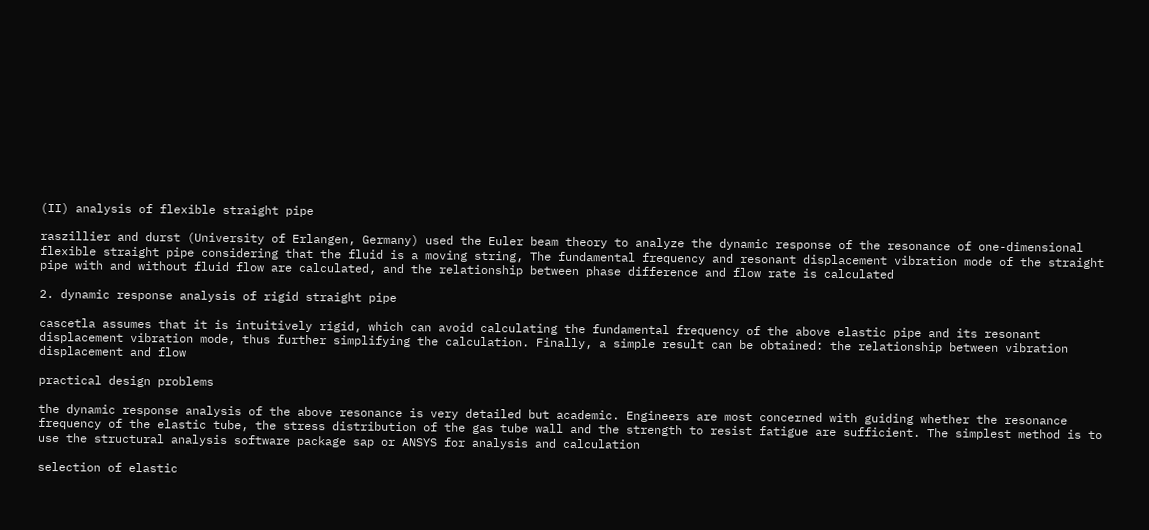(II) analysis of flexible straight pipe

raszillier and durst (University of Erlangen, Germany) used the Euler beam theory to analyze the dynamic response of the resonance of one-dimensional flexible straight pipe considering that the fluid is a moving string, The fundamental frequency and resonant displacement vibration mode of the straight pipe with and without fluid flow are calculated, and the relationship between phase difference and flow rate is calculated

2. dynamic response analysis of rigid straight pipe

cascetla assumes that it is intuitively rigid, which can avoid calculating the fundamental frequency of the above elastic pipe and its resonant displacement vibration mode, thus further simplifying the calculation. Finally, a simple result can be obtained: the relationship between vibration displacement and flow

practical design problems

the dynamic response analysis of the above resonance is very detailed but academic. Engineers are most concerned with guiding whether the resonance frequency of the elastic tube, the stress distribution of the gas tube wall and the strength to resist fatigue are sufficient. The simplest method is to use the structural analysis software package sap or ANSYS for analysis and calculation

selection of elastic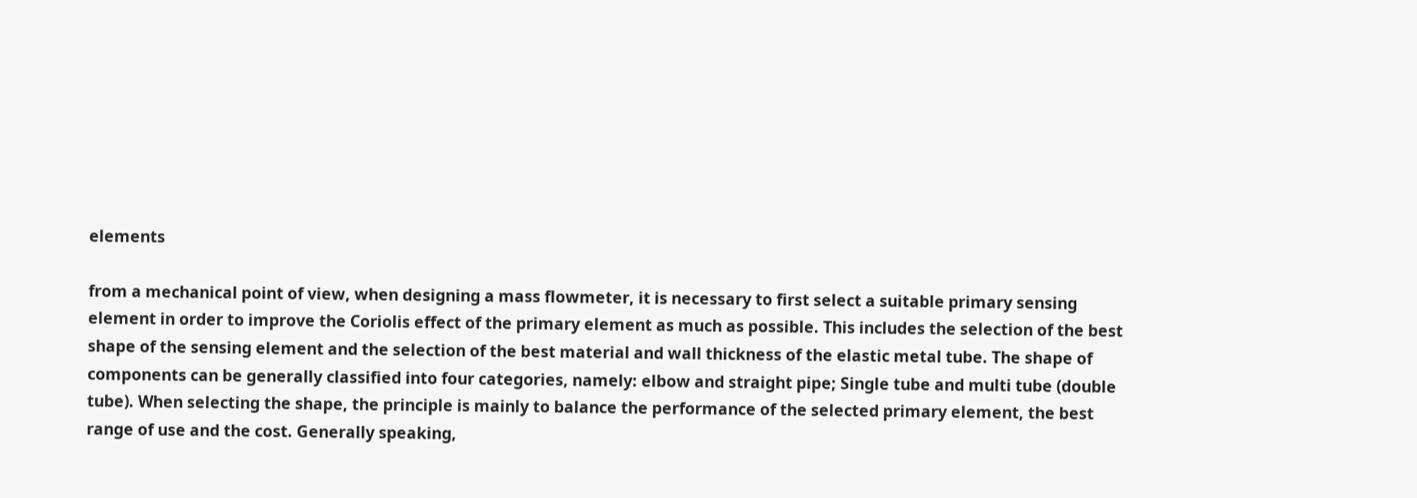elements

from a mechanical point of view, when designing a mass flowmeter, it is necessary to first select a suitable primary sensing element in order to improve the Coriolis effect of the primary element as much as possible. This includes the selection of the best shape of the sensing element and the selection of the best material and wall thickness of the elastic metal tube. The shape of components can be generally classified into four categories, namely: elbow and straight pipe; Single tube and multi tube (double tube). When selecting the shape, the principle is mainly to balance the performance of the selected primary element, the best range of use and the cost. Generally speaking,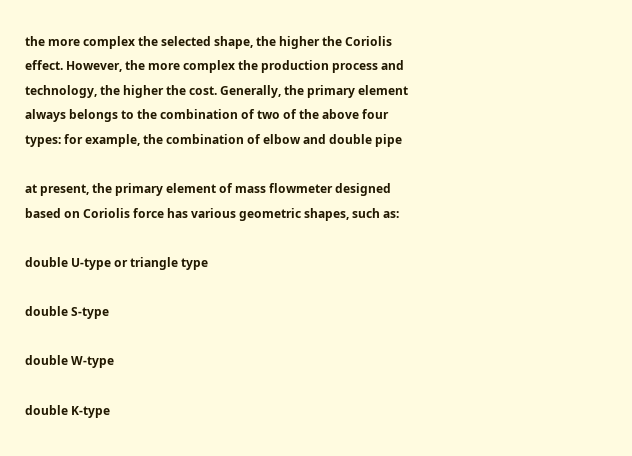the more complex the selected shape, the higher the Coriolis effect. However, the more complex the production process and technology, the higher the cost. Generally, the primary element always belongs to the combination of two of the above four types: for example, the combination of elbow and double pipe

at present, the primary element of mass flowmeter designed based on Coriolis force has various geometric shapes, such as:

double U-type or triangle type

double S-type

double W-type

double K-type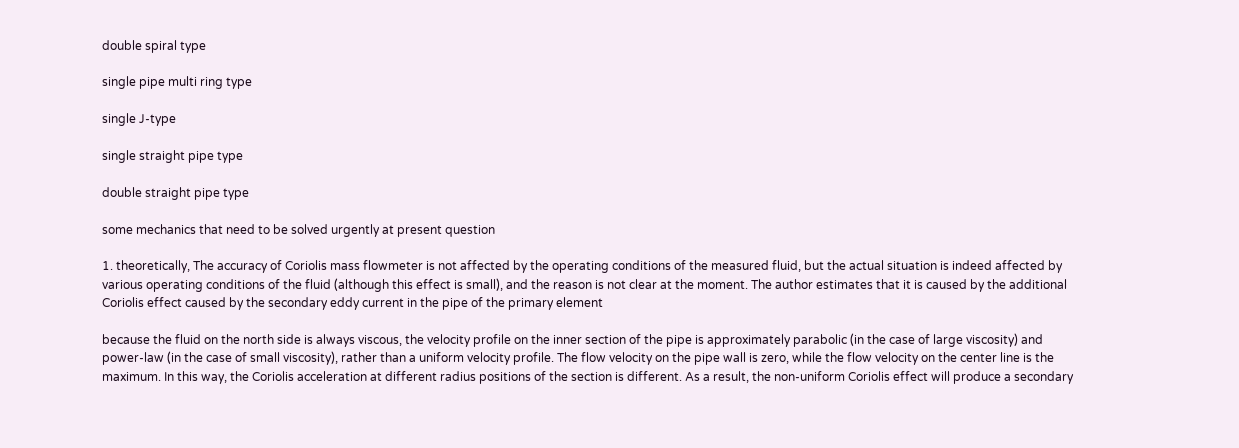double spiral type

single pipe multi ring type

single J-type

single straight pipe type

double straight pipe type

some mechanics that need to be solved urgently at present question

1. theoretically, The accuracy of Coriolis mass flowmeter is not affected by the operating conditions of the measured fluid, but the actual situation is indeed affected by various operating conditions of the fluid (although this effect is small), and the reason is not clear at the moment. The author estimates that it is caused by the additional Coriolis effect caused by the secondary eddy current in the pipe of the primary element

because the fluid on the north side is always viscous, the velocity profile on the inner section of the pipe is approximately parabolic (in the case of large viscosity) and power-law (in the case of small viscosity), rather than a uniform velocity profile. The flow velocity on the pipe wall is zero, while the flow velocity on the center line is the maximum. In this way, the Coriolis acceleration at different radius positions of the section is different. As a result, the non-uniform Coriolis effect will produce a secondary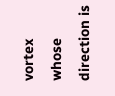vortex whose direction is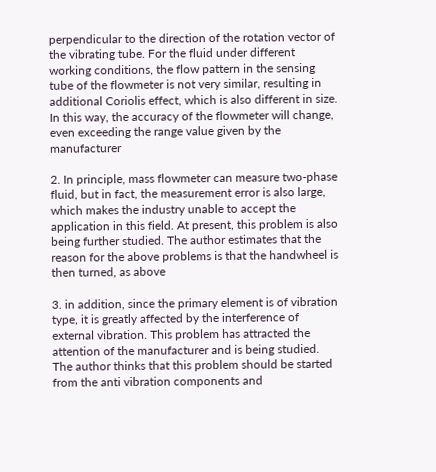perpendicular to the direction of the rotation vector of the vibrating tube. For the fluid under different working conditions, the flow pattern in the sensing tube of the flowmeter is not very similar, resulting in additional Coriolis effect, which is also different in size. In this way, the accuracy of the flowmeter will change, even exceeding the range value given by the manufacturer

2. In principle, mass flowmeter can measure two-phase fluid, but in fact, the measurement error is also large, which makes the industry unable to accept the application in this field. At present, this problem is also being further studied. The author estimates that the reason for the above problems is that the handwheel is then turned, as above

3. in addition, since the primary element is of vibration type, it is greatly affected by the interference of external vibration. This problem has attracted the attention of the manufacturer and is being studied. The author thinks that this problem should be started from the anti vibration components and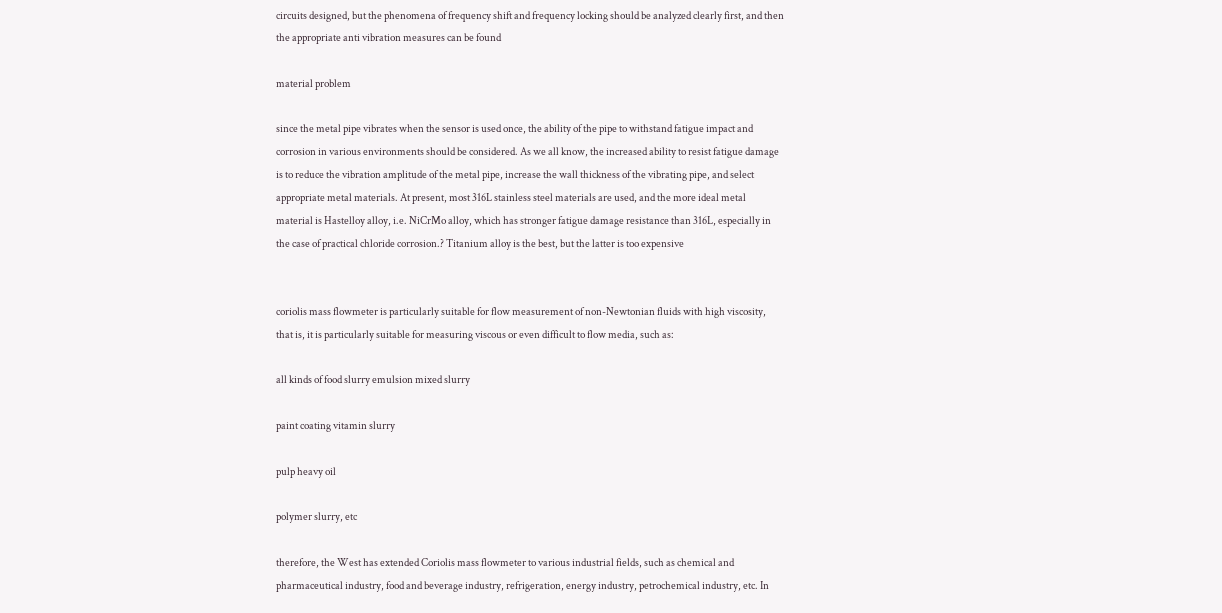circuits designed, but the phenomena of frequency shift and frequency locking should be analyzed clearly first, and then the appropriate anti vibration measures can be found

material problem

since the metal pipe vibrates when the sensor is used once, the ability of the pipe to withstand fatigue impact and corrosion in various environments should be considered. As we all know, the increased ability to resist fatigue damage is to reduce the vibration amplitude of the metal pipe, increase the wall thickness of the vibrating pipe, and select appropriate metal materials. At present, most 316L stainless steel materials are used, and the more ideal metal material is Hastelloy alloy, i.e. NiCrMo alloy, which has stronger fatigue damage resistance than 316L, especially in the case of practical chloride corrosion.? Titanium alloy is the best, but the latter is too expensive


coriolis mass flowmeter is particularly suitable for flow measurement of non-Newtonian fluids with high viscosity, that is, it is particularly suitable for measuring viscous or even difficult to flow media, such as:

all kinds of food slurry emulsion mixed slurry

paint coating vitamin slurry

pulp heavy oil

polymer slurry, etc

therefore, the West has extended Coriolis mass flowmeter to various industrial fields, such as chemical and pharmaceutical industry, food and beverage industry, refrigeration, energy industry, petrochemical industry, etc. In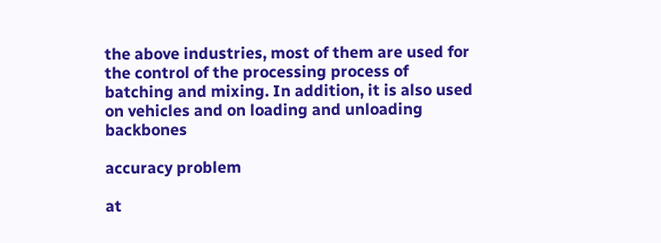the above industries, most of them are used for the control of the processing process of batching and mixing. In addition, it is also used on vehicles and on loading and unloading backbones

accuracy problem

at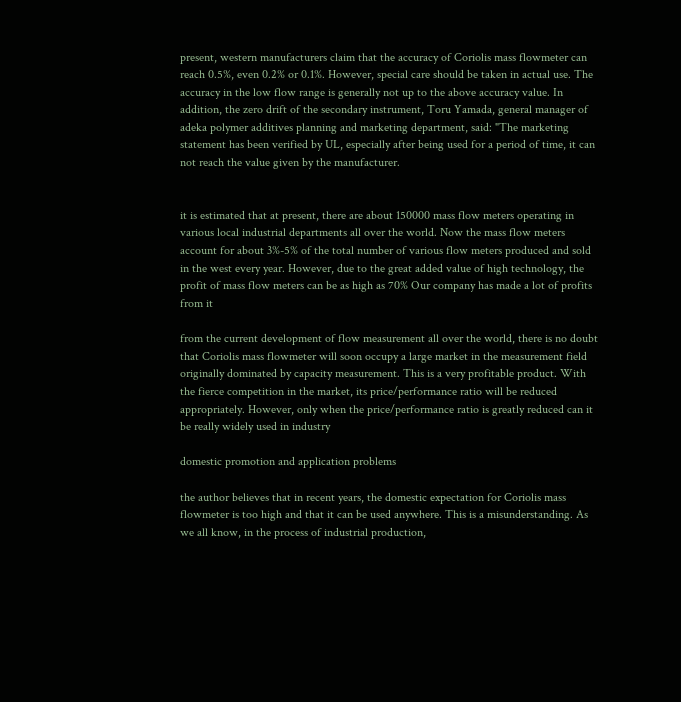present, western manufacturers claim that the accuracy of Coriolis mass flowmeter can reach 0.5%, even 0.2% or 0.1%. However, special care should be taken in actual use. The accuracy in the low flow range is generally not up to the above accuracy value. In addition, the zero drift of the secondary instrument, Toru Yamada, general manager of adeka polymer additives planning and marketing department, said: "The marketing statement has been verified by UL, especially after being used for a period of time, it can not reach the value given by the manufacturer.


it is estimated that at present, there are about 150000 mass flow meters operating in various local industrial departments all over the world. Now the mass flow meters account for about 3%-5% of the total number of various flow meters produced and sold in the west every year. However, due to the great added value of high technology, the profit of mass flow meters can be as high as 70% Our company has made a lot of profits from it

from the current development of flow measurement all over the world, there is no doubt that Coriolis mass flowmeter will soon occupy a large market in the measurement field originally dominated by capacity measurement. This is a very profitable product. With the fierce competition in the market, its price/performance ratio will be reduced appropriately. However, only when the price/performance ratio is greatly reduced can it be really widely used in industry

domestic promotion and application problems

the author believes that in recent years, the domestic expectation for Coriolis mass flowmeter is too high and that it can be used anywhere. This is a misunderstanding. As we all know, in the process of industrial production,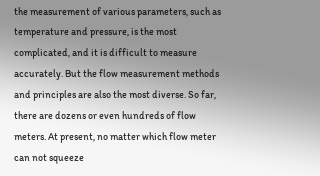the measurement of various parameters, such as temperature and pressure, is the most complicated, and it is difficult to measure accurately. But the flow measurement methods and principles are also the most diverse. So far, there are dozens or even hundreds of flow meters. At present, no matter which flow meter can not squeeze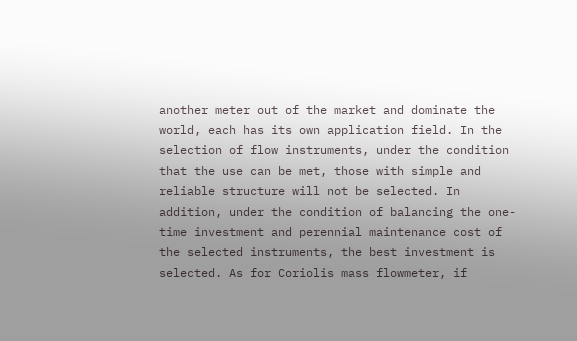another meter out of the market and dominate the world, each has its own application field. In the selection of flow instruments, under the condition that the use can be met, those with simple and reliable structure will not be selected. In addition, under the condition of balancing the one-time investment and perennial maintenance cost of the selected instruments, the best investment is selected. As for Coriolis mass flowmeter, if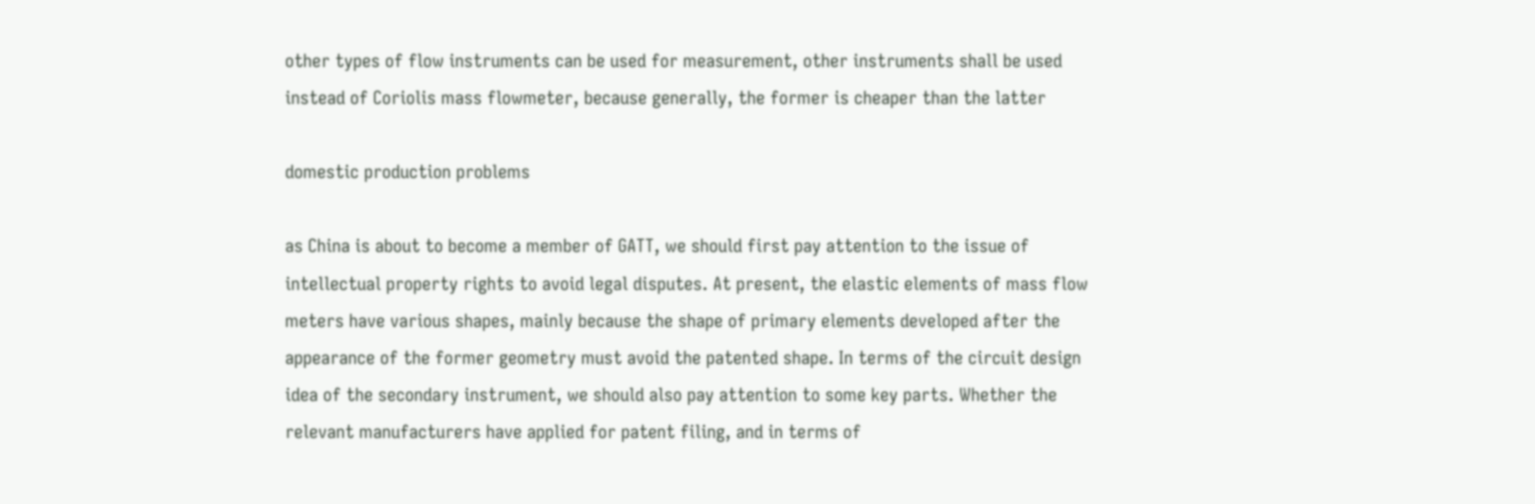other types of flow instruments can be used for measurement, other instruments shall be used instead of Coriolis mass flowmeter, because generally, the former is cheaper than the latter

domestic production problems

as China is about to become a member of GATT, we should first pay attention to the issue of intellectual property rights to avoid legal disputes. At present, the elastic elements of mass flow meters have various shapes, mainly because the shape of primary elements developed after the appearance of the former geometry must avoid the patented shape. In terms of the circuit design idea of the secondary instrument, we should also pay attention to some key parts. Whether the relevant manufacturers have applied for patent filing, and in terms of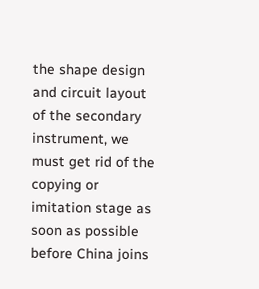the shape design and circuit layout of the secondary instrument, we must get rid of the copying or imitation stage as soon as possible before China joins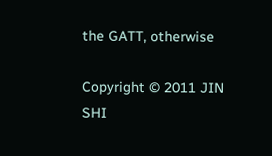the GATT, otherwise

Copyright © 2011 JIN SHI